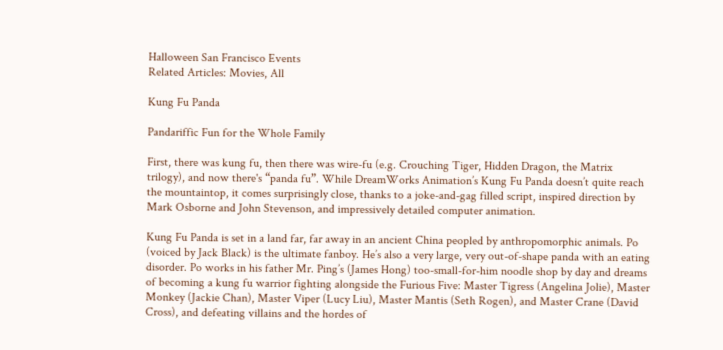Halloween San Francisco Events
Related Articles: Movies, All

Kung Fu Panda

Pandariffic Fun for the Whole Family

First, there was kung fu, then there was wire-fu (e.g. Crouching Tiger, Hidden Dragon, the Matrix trilogy), and now there's “panda fu”. While DreamWorks Animation’s Kung Fu Panda doesn’t quite reach the mountaintop, it comes surprisingly close, thanks to a joke-and-gag filled script, inspired direction by Mark Osborne and John Stevenson, and impressively detailed computer animation.

Kung Fu Panda is set in a land far, far away in an ancient China peopled by anthropomorphic animals. Po (voiced by Jack Black) is the ultimate fanboy. He’s also a very large, very out-of-shape panda with an eating disorder. Po works in his father Mr. Ping’s (James Hong) too-small-for-him noodle shop by day and dreams of becoming a kung fu warrior fighting alongside the Furious Five: Master Tigress (Angelina Jolie), Master Monkey (Jackie Chan), Master Viper (Lucy Liu), Master Mantis (Seth Rogen), and Master Crane (David Cross), and defeating villains and the hordes of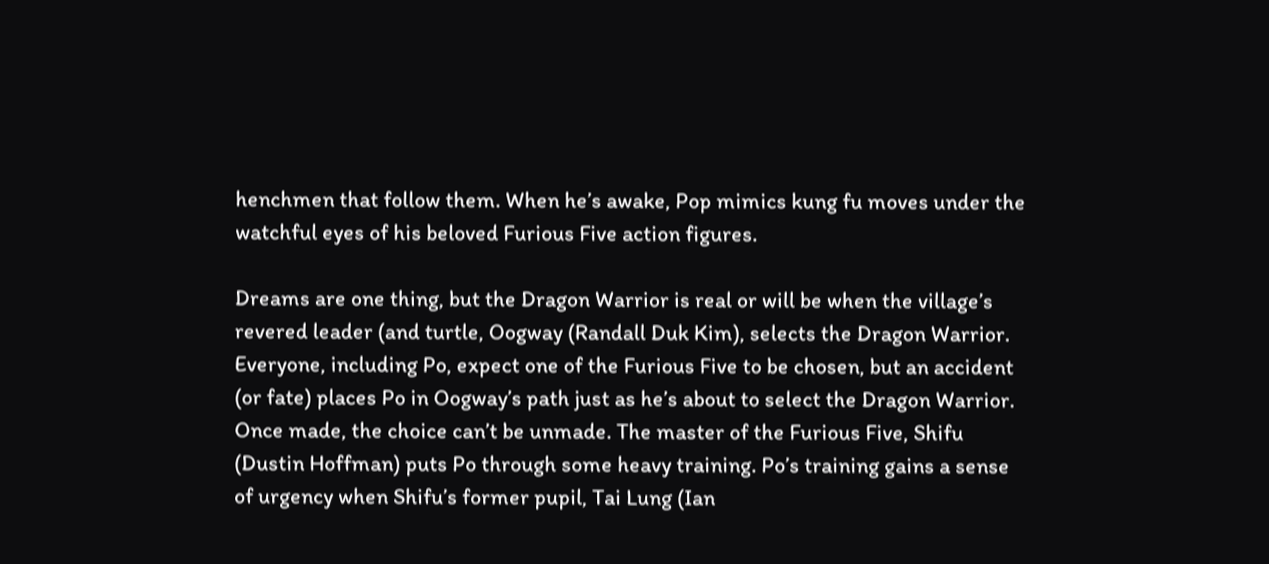henchmen that follow them. When he’s awake, Pop mimics kung fu moves under the watchful eyes of his beloved Furious Five action figures.

Dreams are one thing, but the Dragon Warrior is real or will be when the village’s revered leader (and turtle, Oogway (Randall Duk Kim), selects the Dragon Warrior. Everyone, including Po, expect one of the Furious Five to be chosen, but an accident (or fate) places Po in Oogway’s path just as he’s about to select the Dragon Warrior. Once made, the choice can’t be unmade. The master of the Furious Five, Shifu (Dustin Hoffman) puts Po through some heavy training. Po’s training gains a sense of urgency when Shifu’s former pupil, Tai Lung (Ian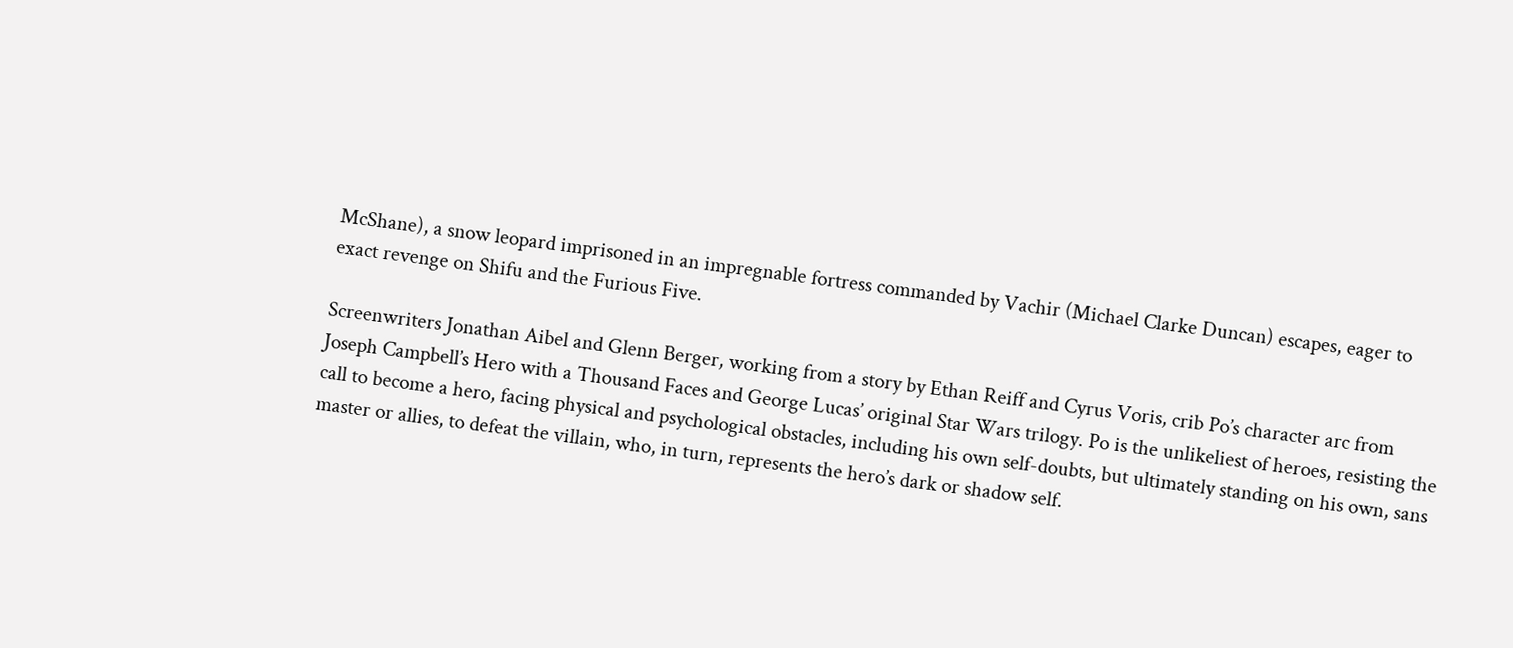McShane), a snow leopard imprisoned in an impregnable fortress commanded by Vachir (Michael Clarke Duncan) escapes, eager to exact revenge on Shifu and the Furious Five.

Screenwriters Jonathan Aibel and Glenn Berger, working from a story by Ethan Reiff and Cyrus Voris, crib Po’s character arc from Joseph Campbell’s Hero with a Thousand Faces and George Lucas’ original Star Wars trilogy. Po is the unlikeliest of heroes, resisting the call to become a hero, facing physical and psychological obstacles, including his own self-doubts, but ultimately standing on his own, sans master or allies, to defeat the villain, who, in turn, represents the hero’s dark or shadow self.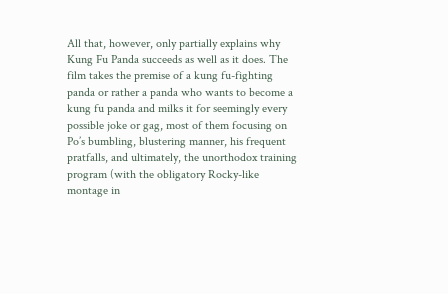All that, however, only partially explains why Kung Fu Panda succeeds as well as it does. The film takes the premise of a kung fu-fighting panda or rather a panda who wants to become a kung fu panda and milks it for seemingly every possible joke or gag, most of them focusing on Po’s bumbling, blustering manner, his frequent pratfalls, and ultimately, the unorthodox training program (with the obligatory Rocky-like montage in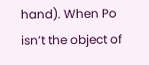hand). When Po isn’t the object of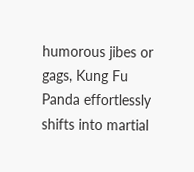humorous jibes or gags, Kung Fu Panda effortlessly shifts into martial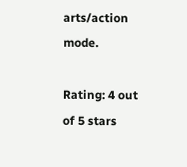arts/action mode.

Rating: 4 out of 5 stars